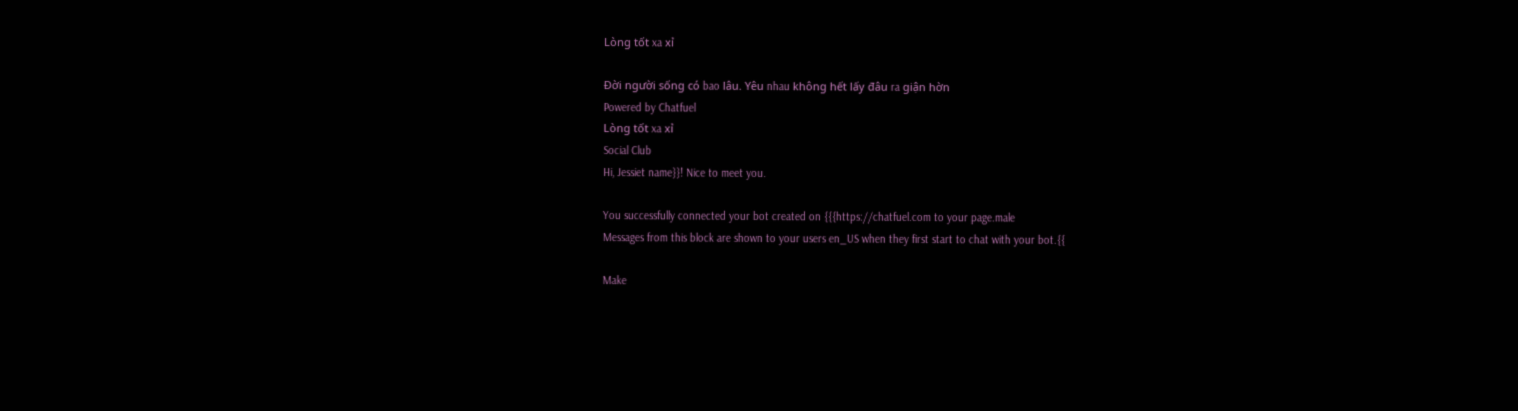Lòng tốt xa xỉ

Đời người sống có bao lâu. Yêu nhau không hết lấy đâu ra giận hờn
Powered by Chatfuel
Lòng tốt xa xỉ
Social Club
Hi, Jessiet name}}! Nice to meet you.

You successfully connected your bot created on {{{https://chatfuel.com to your page.male
Messages from this block are shown to your users en_US when they first start to chat with your bot.{{

Make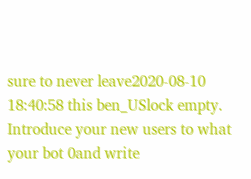sure to never leave2020-08-10 18:40:58 this ben_USlock empty.
Introduce your new users to what your bot 0and write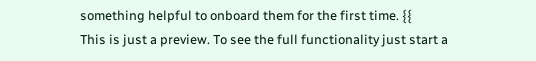something helpful to onboard them for the first time. {{
This is just a preview. To see the full functionality just start a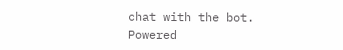chat with the bot.
Powered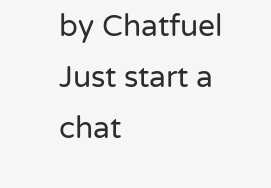by Chatfuel
Just start a chat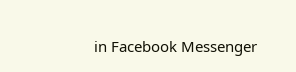in Facebook Messenger